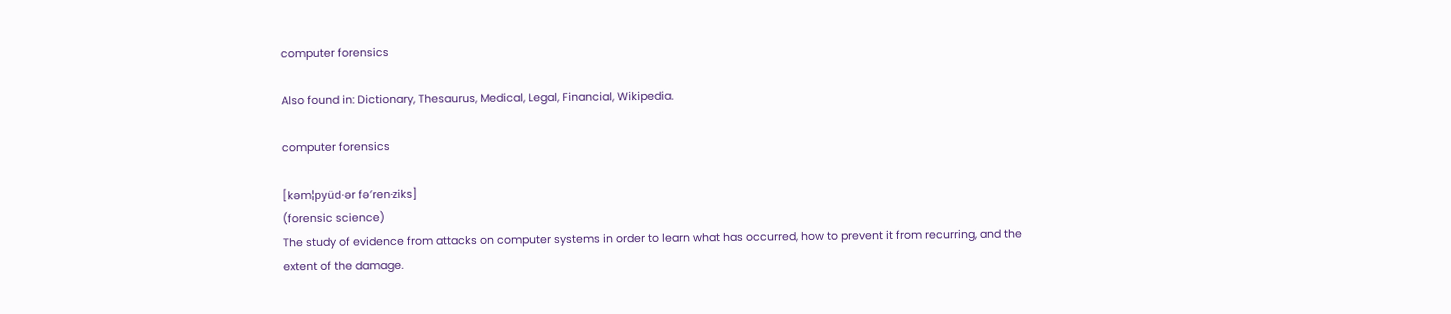computer forensics

Also found in: Dictionary, Thesaurus, Medical, Legal, Financial, Wikipedia.

computer forensics

[kəm¦pyüd·ər fə′ren·ziks]
(forensic science)
The study of evidence from attacks on computer systems in order to learn what has occurred, how to prevent it from recurring, and the extent of the damage.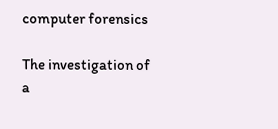computer forensics

The investigation of a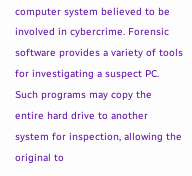computer system believed to be involved in cybercrime. Forensic software provides a variety of tools for investigating a suspect PC. Such programs may copy the entire hard drive to another system for inspection, allowing the original to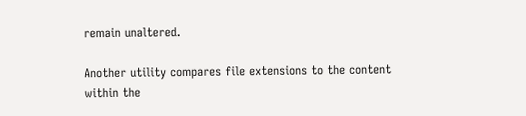remain unaltered.

Another utility compares file extensions to the content within the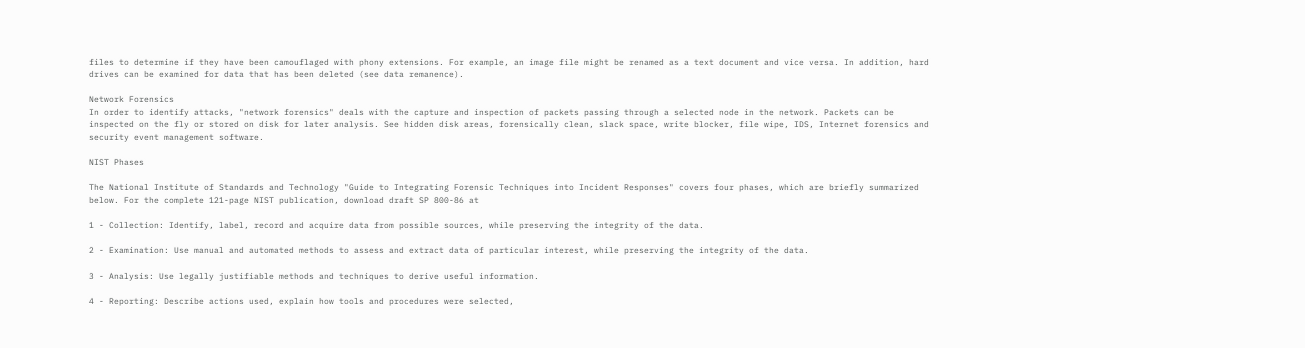files to determine if they have been camouflaged with phony extensions. For example, an image file might be renamed as a text document and vice versa. In addition, hard drives can be examined for data that has been deleted (see data remanence).

Network Forensics
In order to identify attacks, "network forensics" deals with the capture and inspection of packets passing through a selected node in the network. Packets can be inspected on the fly or stored on disk for later analysis. See hidden disk areas, forensically clean, slack space, write blocker, file wipe, IDS, Internet forensics and security event management software.

NIST Phases

The National Institute of Standards and Technology "Guide to Integrating Forensic Techniques into Incident Responses" covers four phases, which are briefly summarized below. For the complete 121-page NIST publication, download draft SP 800-86 at

1 - Collection: Identify, label, record and acquire data from possible sources, while preserving the integrity of the data.

2 - Examination: Use manual and automated methods to assess and extract data of particular interest, while preserving the integrity of the data.

3 - Analysis: Use legally justifiable methods and techniques to derive useful information.

4 - Reporting: Describe actions used, explain how tools and procedures were selected,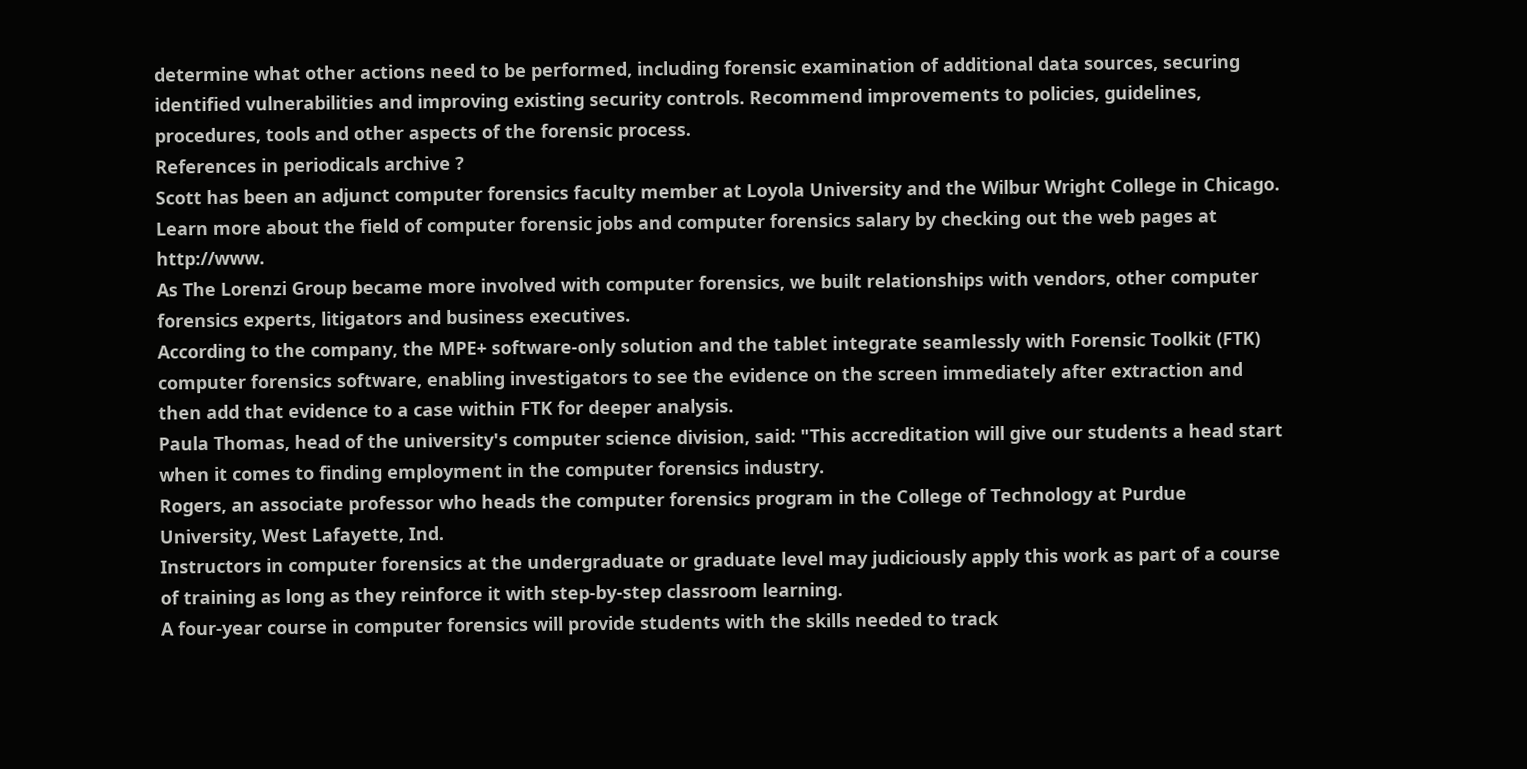determine what other actions need to be performed, including forensic examination of additional data sources, securing identified vulnerabilities and improving existing security controls. Recommend improvements to policies, guidelines, procedures, tools and other aspects of the forensic process.
References in periodicals archive ?
Scott has been an adjunct computer forensics faculty member at Loyola University and the Wilbur Wright College in Chicago.
Learn more about the field of computer forensic jobs and computer forensics salary by checking out the web pages at http://www.
As The Lorenzi Group became more involved with computer forensics, we built relationships with vendors, other computer forensics experts, litigators and business executives.
According to the company, the MPE+ software-only solution and the tablet integrate seamlessly with Forensic Toolkit (FTK) computer forensics software, enabling investigators to see the evidence on the screen immediately after extraction and then add that evidence to a case within FTK for deeper analysis.
Paula Thomas, head of the university's computer science division, said: "This accreditation will give our students a head start when it comes to finding employment in the computer forensics industry.
Rogers, an associate professor who heads the computer forensics program in the College of Technology at Purdue University, West Lafayette, Ind.
Instructors in computer forensics at the undergraduate or graduate level may judiciously apply this work as part of a course of training as long as they reinforce it with step-by-step classroom learning.
A four-year course in computer forensics will provide students with the skills needed to track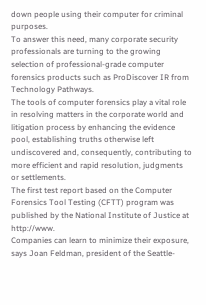down people using their computer for criminal purposes.
To answer this need, many corporate security professionals are turning to the growing selection of professional-grade computer forensics products such as ProDiscover IR from Technology Pathways.
The tools of computer forensics play a vital role in resolving matters in the corporate world and litigation process by enhancing the evidence pool, establishing truths otherwise left undiscovered and, consequently, contributing to more efficient and rapid resolution, judgments or settlements.
The first test report based on the Computer Forensics Tool Testing (CFTT) program was published by the National Institute of Justice at http://www.
Companies can learn to minimize their exposure, says Joan Feldman, president of the Seattle-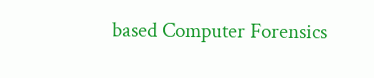based Computer Forensics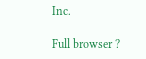Inc.

Full browser ?